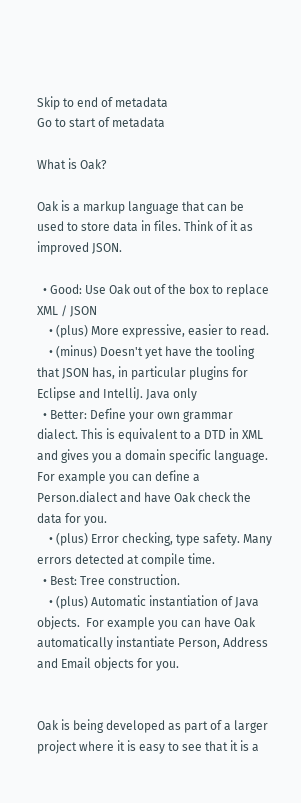Skip to end of metadata
Go to start of metadata

What is Oak?

Oak is a markup language that can be used to store data in files. Think of it as improved JSON.

  • Good: Use Oak out of the box to replace XML / JSON
    • (plus) More expressive, easier to read.
    • (minus) Doesn't yet have the tooling that JSON has, in particular plugins for Eclipse and IntelliJ. Java only
  • Better: Define your own grammar dialect. This is equivalent to a DTD in XML and gives you a domain specific language. For example you can define a Person.dialect and have Oak check the data for you.
    • (plus) Error checking, type safety. Many errors detected at compile time.
  • Best: Tree construction.
    • (plus) Automatic instantiation of Java objects.  For example you can have Oak automatically instantiate Person, Address and Email objects for you.


Oak is being developed as part of a larger project where it is easy to see that it is a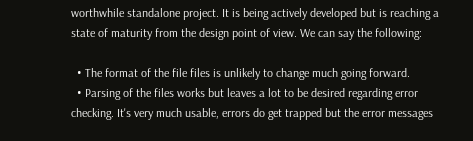worthwhile standalone project. It is being actively developed but is reaching a state of maturity from the design point of view. We can say the following:

  • The format of the file files is unlikely to change much going forward.
  • Parsing of the files works but leaves a lot to be desired regarding error checking. It's very much usable, errors do get trapped but the error messages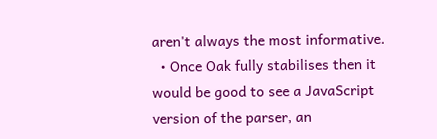aren't always the most informative.
  • Once Oak fully stabilises then it would be good to see a JavaScript version of the parser, an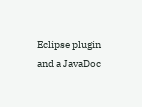Eclipse plugin and a JavaDoc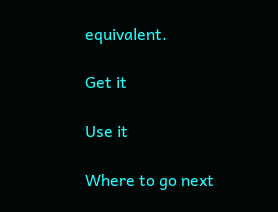equivalent.

Get it

Use it

Where to go next